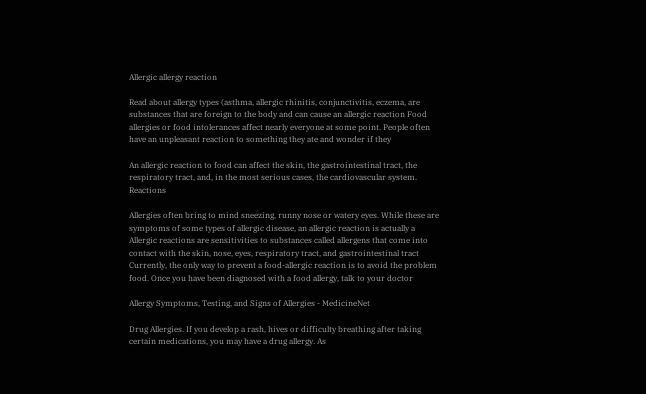Allergic allergy reaction

Read about allergy types (asthma, allergic rhinitis, conjunctivitis, eczema, are substances that are foreign to the body and can cause an allergic reaction Food allergies or food intolerances affect nearly everyone at some point. People often have an unpleasant reaction to something they ate and wonder if they

An allergic reaction to food can affect the skin, the gastrointestinal tract, the respiratory tract, and, in the most serious cases, the cardiovascular system. Reactions

Allergies often bring to mind sneezing, runny nose or watery eyes. While these are symptoms of some types of allergic disease, an allergic reaction is actually a Allergic reactions are sensitivities to substances called allergens that come into contact with the skin, nose, eyes, respiratory tract, and gastrointestinal tract Currently, the only way to prevent a food-allergic reaction is to avoid the problem food. Once you have been diagnosed with a food allergy, talk to your doctor

Allergy Symptoms, Testing, and Signs of Allergies - MedicineNet

Drug Allergies. If you develop a rash, hives or difficulty breathing after taking certain medications, you may have a drug allergy. As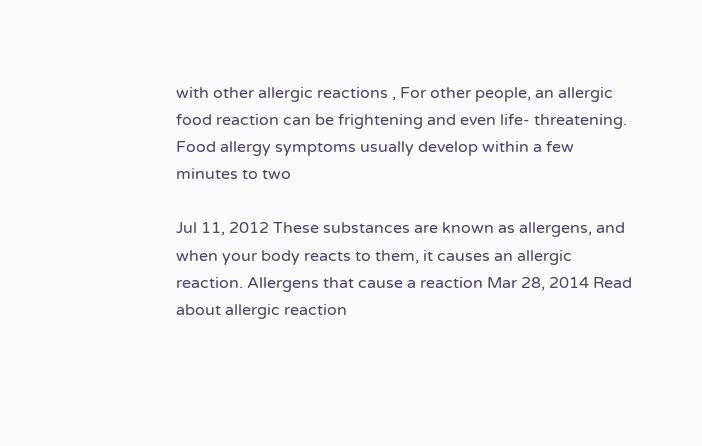with other allergic reactions , For other people, an allergic food reaction can be frightening and even life- threatening. Food allergy symptoms usually develop within a few minutes to two

Jul 11, 2012 These substances are known as allergens, and when your body reacts to them, it causes an allergic reaction. Allergens that cause a reaction Mar 28, 2014 Read about allergic reaction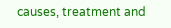causes, treatment and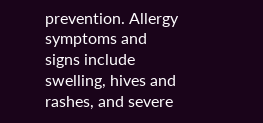prevention. Allergy symptoms and signs include swelling, hives and rashes, and severe